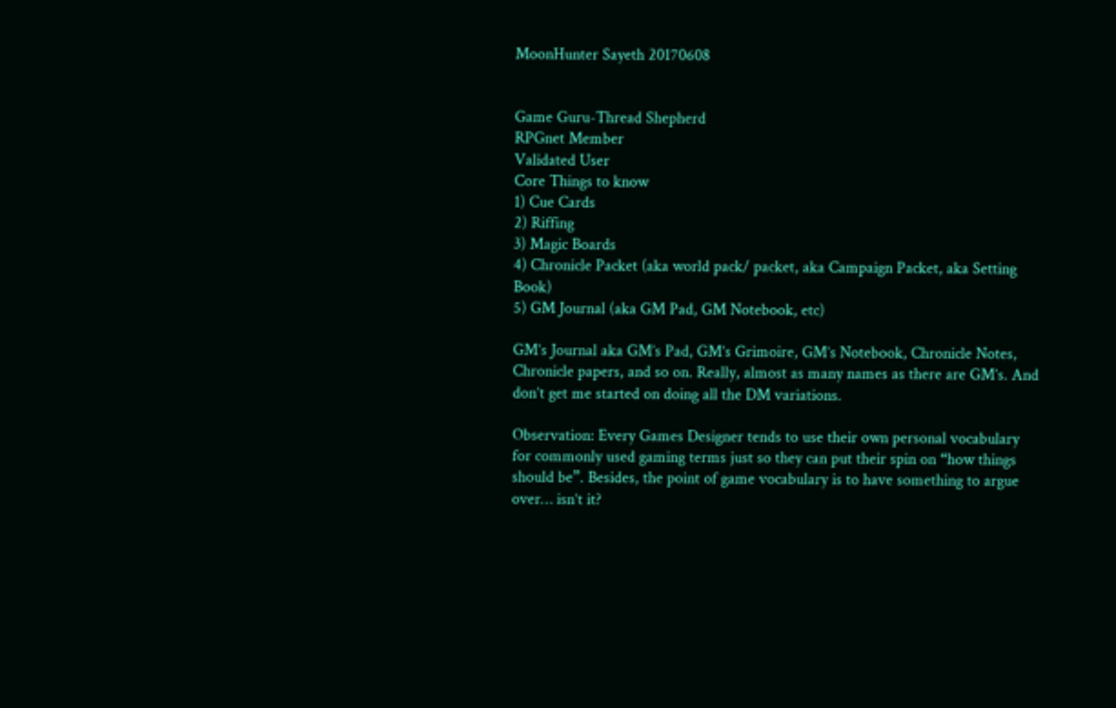MoonHunter Sayeth 20170608


Game Guru-Thread Shepherd
RPGnet Member
Validated User
Core Things to know
1) Cue Cards
2) Riffing
3) Magic Boards
4) Chronicle Packet (aka world pack/ packet, aka Campaign Packet, aka Setting Book)
5) GM Journal (aka GM Pad, GM Notebook, etc)

GM’s Journal aka GM’s Pad, GM’s Grimoire, GM’s Notebook, Chronicle Notes, Chronicle papers, and so on. Really, almost as many names as there are GM’s. And don’t get me started on doing all the DM variations.

Observation: Every Games Designer tends to use their own personal vocabulary for commonly used gaming terms just so they can put their spin on “how things should be”. Besides, the point of game vocabulary is to have something to argue over… isn’t it?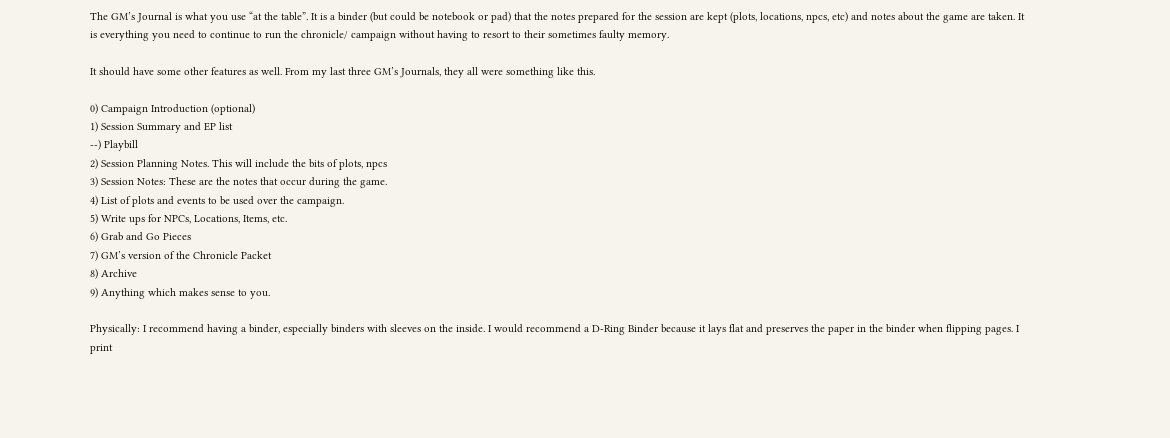The GM’s Journal is what you use “at the table”. It is a binder (but could be notebook or pad) that the notes prepared for the session are kept (plots, locations, npcs, etc) and notes about the game are taken. It is everything you need to continue to run the chronicle/ campaign without having to resort to their sometimes faulty memory.

It should have some other features as well. From my last three GM’s Journals, they all were something like this.

0) Campaign Introduction (optional)
1) Session Summary and EP list
--) Playbill
2) Session Planning Notes. This will include the bits of plots, npcs
3) Session Notes: These are the notes that occur during the game.
4) List of plots and events to be used over the campaign.
5) Write ups for NPCs, Locations, Items, etc.
6) Grab and Go Pieces
7) GM’s version of the Chronicle Packet
8) Archive
9) Anything which makes sense to you.

Physically: I recommend having a binder, especially binders with sleeves on the inside. I would recommend a D-Ring Binder because it lays flat and preserves the paper in the binder when flipping pages. I print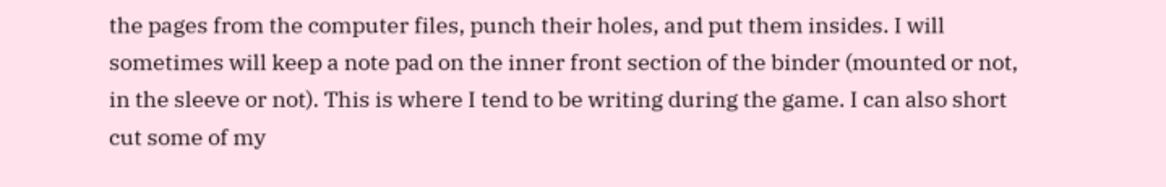the pages from the computer files, punch their holes, and put them insides. I will sometimes will keep a note pad on the inner front section of the binder (mounted or not, in the sleeve or not). This is where I tend to be writing during the game. I can also short cut some of my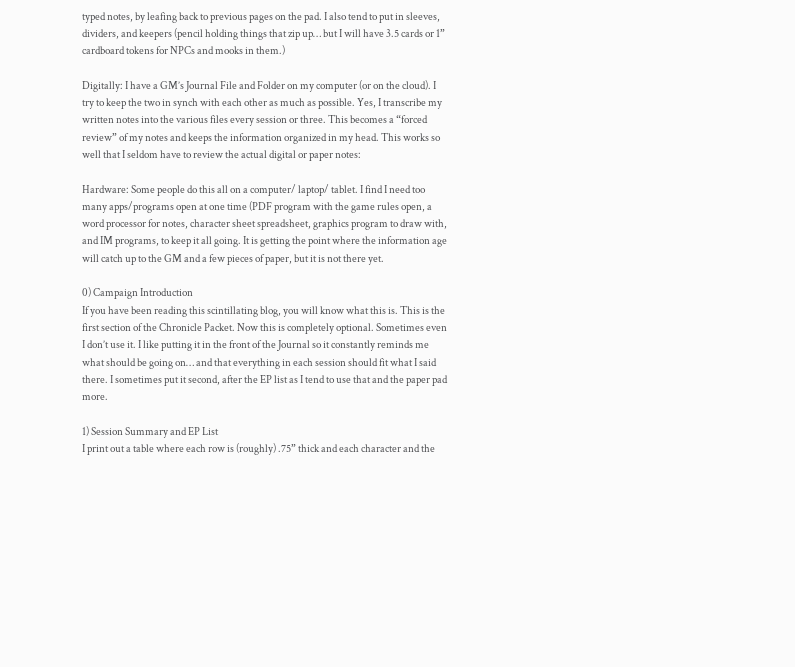typed notes, by leafing back to previous pages on the pad. I also tend to put in sleeves, dividers, and keepers (pencil holding things that zip up… but I will have 3.5 cards or 1” cardboard tokens for NPCs and mooks in them.)

Digitally: I have a GM’s Journal File and Folder on my computer (or on the cloud). I try to keep the two in synch with each other as much as possible. Yes, I transcribe my written notes into the various files every session or three. This becomes a “forced review” of my notes and keeps the information organized in my head. This works so well that I seldom have to review the actual digital or paper notes:

Hardware: Some people do this all on a computer/ laptop/ tablet. I find I need too many apps/programs open at one time (PDF program with the game rules open, a word processor for notes, character sheet spreadsheet, graphics program to draw with, and IM programs, to keep it all going. It is getting the point where the information age will catch up to the GM and a few pieces of paper, but it is not there yet.

0) Campaign Introduction
If you have been reading this scintillating blog, you will know what this is. This is the first section of the Chronicle Packet. Now this is completely optional. Sometimes even I don’t use it. I like putting it in the front of the Journal so it constantly reminds me what should be going on… and that everything in each session should fit what I said there. I sometimes put it second, after the EP list as I tend to use that and the paper pad more.

1) Session Summary and EP List
I print out a table where each row is (roughly) .75” thick and each character and the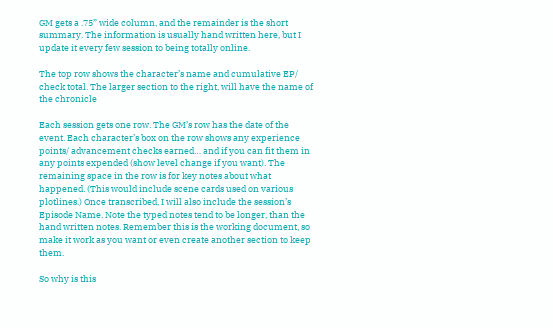GM gets a .75” wide column, and the remainder is the short summary. The information is usually hand written here, but I update it every few session to being totally online.

The top row shows the character’s name and cumulative EP/ check total. The larger section to the right, will have the name of the chronicle

Each session gets one row. The GM’s row has the date of the event. Each character’s box on the row shows any experience points/ advancement checks earned… and if you can fit them in any points expended (show level change if you want). The remaining space in the row is for key notes about what happened. (This would include scene cards used on various plotlines.) Once transcribed, I will also include the session’s Episode Name. Note the typed notes tend to be longer, than the hand written notes. Remember this is the working document, so make it work as you want or even create another section to keep them.

So why is this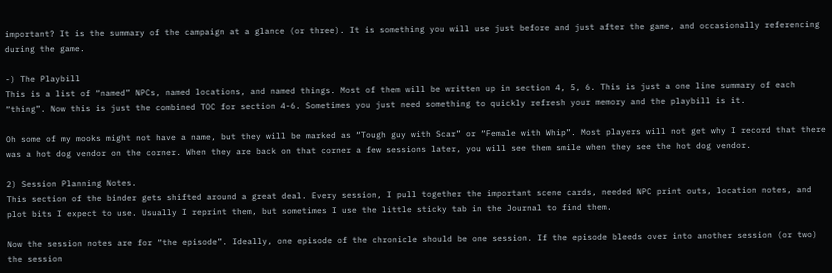important? It is the summary of the campaign at a glance (or three). It is something you will use just before and just after the game, and occasionally referencing during the game.

-) The Playbill
This is a list of “named” NPCs, named locations, and named things. Most of them will be written up in section 4, 5, 6. This is just a one line summary of each “thing”. Now this is just the combined TOC for section 4-6. Sometimes you just need something to quickly refresh your memory and the playbill is it.

Oh some of my mooks might not have a name, but they will be marked as “Tough guy with Scar” or “Female with Whip”. Most players will not get why I record that there was a hot dog vendor on the corner. When they are back on that corner a few sessions later, you will see them smile when they see the hot dog vendor.

2) Session Planning Notes.
This section of the binder gets shifted around a great deal. Every session, I pull together the important scene cards, needed NPC print outs, location notes, and plot bits I expect to use. Usually I reprint them, but sometimes I use the little sticky tab in the Journal to find them.

Now the session notes are for “the episode”. Ideally, one episode of the chronicle should be one session. If the episode bleeds over into another session (or two) the session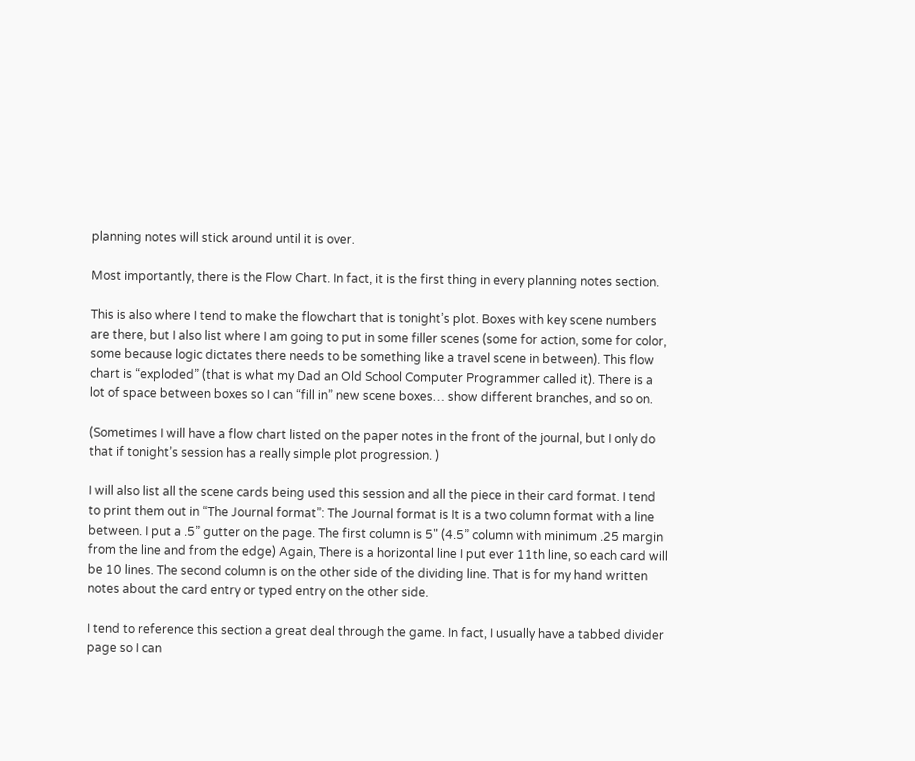planning notes will stick around until it is over.

Most importantly, there is the Flow Chart. In fact, it is the first thing in every planning notes section.

This is also where I tend to make the flowchart that is tonight’s plot. Boxes with key scene numbers are there, but I also list where I am going to put in some filler scenes (some for action, some for color, some because logic dictates there needs to be something like a travel scene in between). This flow chart is “exploded” (that is what my Dad an Old School Computer Programmer called it). There is a lot of space between boxes so I can “fill in” new scene boxes… show different branches, and so on.

(Sometimes I will have a flow chart listed on the paper notes in the front of the journal, but I only do that if tonight’s session has a really simple plot progression. )

I will also list all the scene cards being used this session and all the piece in their card format. I tend to print them out in “The Journal format”: The Journal format is It is a two column format with a line between. I put a .5” gutter on the page. The first column is 5" (4.5” column with minimum .25 margin from the line and from the edge) Again, There is a horizontal line I put ever 11th line, so each card will be 10 lines. The second column is on the other side of the dividing line. That is for my hand written notes about the card entry or typed entry on the other side.

I tend to reference this section a great deal through the game. In fact, I usually have a tabbed divider page so I can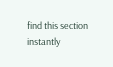find this section instantly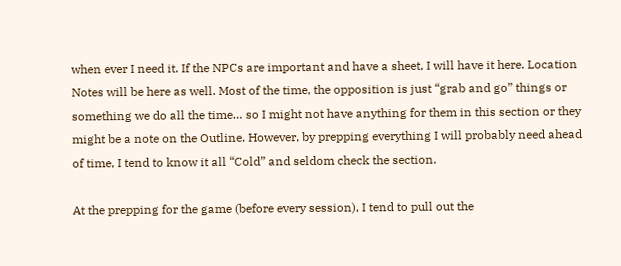when ever I need it. If the NPCs are important and have a sheet, I will have it here. Location Notes will be here as well. Most of the time, the opposition is just “grab and go” things or something we do all the time… so I might not have anything for them in this section or they might be a note on the Outline. However, by prepping everything I will probably need ahead of time, I tend to know it all “Cold” and seldom check the section.

At the prepping for the game (before every session), I tend to pull out the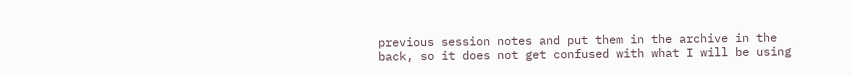previous session notes and put them in the archive in the back, so it does not get confused with what I will be using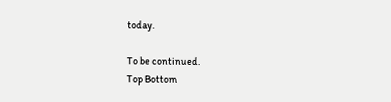today.

To be continued.
Top Bottom